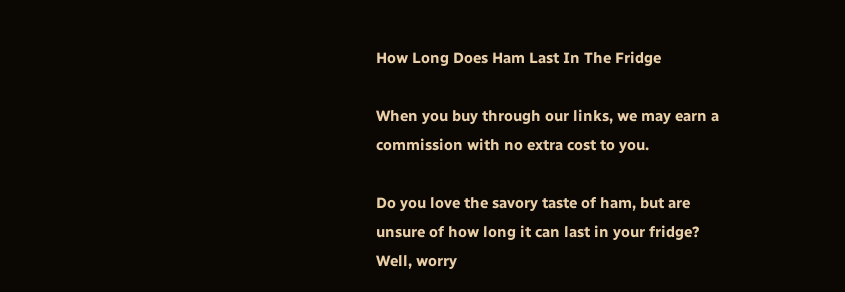How Long Does Ham Last In The Fridge

When you buy through our links, we may earn a commission with no extra cost to you.

Do you love the savory taste of ham, but are unsure of how long it can last in your fridge? Well, worry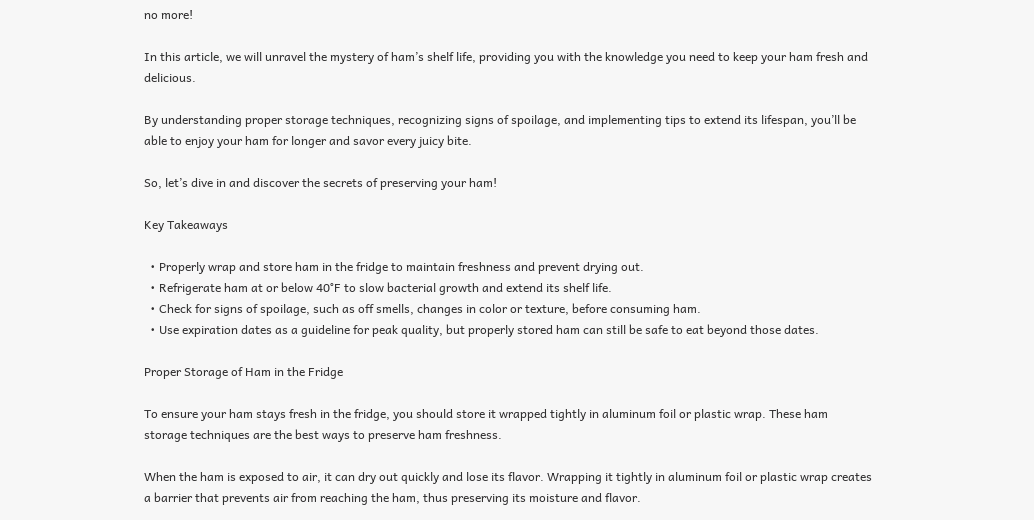no more!

In this article, we will unravel the mystery of ham’s shelf life, providing you with the knowledge you need to keep your ham fresh and delicious.

By understanding proper storage techniques, recognizing signs of spoilage, and implementing tips to extend its lifespan, you’ll be able to enjoy your ham for longer and savor every juicy bite.

So, let’s dive in and discover the secrets of preserving your ham!

Key Takeaways

  • Properly wrap and store ham in the fridge to maintain freshness and prevent drying out.
  • Refrigerate ham at or below 40°F to slow bacterial growth and extend its shelf life.
  • Check for signs of spoilage, such as off smells, changes in color or texture, before consuming ham.
  • Use expiration dates as a guideline for peak quality, but properly stored ham can still be safe to eat beyond those dates.

Proper Storage of Ham in the Fridge

To ensure your ham stays fresh in the fridge, you should store it wrapped tightly in aluminum foil or plastic wrap. These ham storage techniques are the best ways to preserve ham freshness.

When the ham is exposed to air, it can dry out quickly and lose its flavor. Wrapping it tightly in aluminum foil or plastic wrap creates a barrier that prevents air from reaching the ham, thus preserving its moisture and flavor.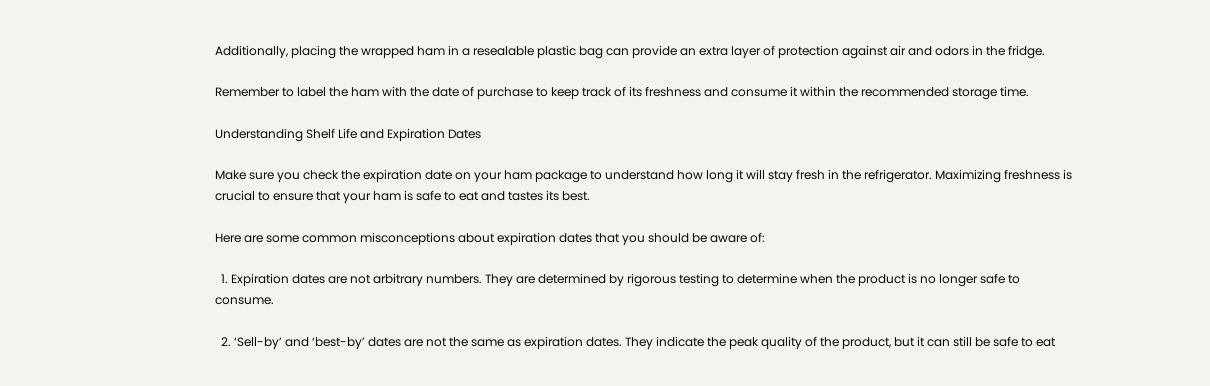Additionally, placing the wrapped ham in a resealable plastic bag can provide an extra layer of protection against air and odors in the fridge.

Remember to label the ham with the date of purchase to keep track of its freshness and consume it within the recommended storage time.

Understanding Shelf Life and Expiration Dates

Make sure you check the expiration date on your ham package to understand how long it will stay fresh in the refrigerator. Maximizing freshness is crucial to ensure that your ham is safe to eat and tastes its best.

Here are some common misconceptions about expiration dates that you should be aware of:

  1. Expiration dates are not arbitrary numbers. They are determined by rigorous testing to determine when the product is no longer safe to consume.

  2. ‘Sell-by’ and ‘best-by’ dates are not the same as expiration dates. They indicate the peak quality of the product, but it can still be safe to eat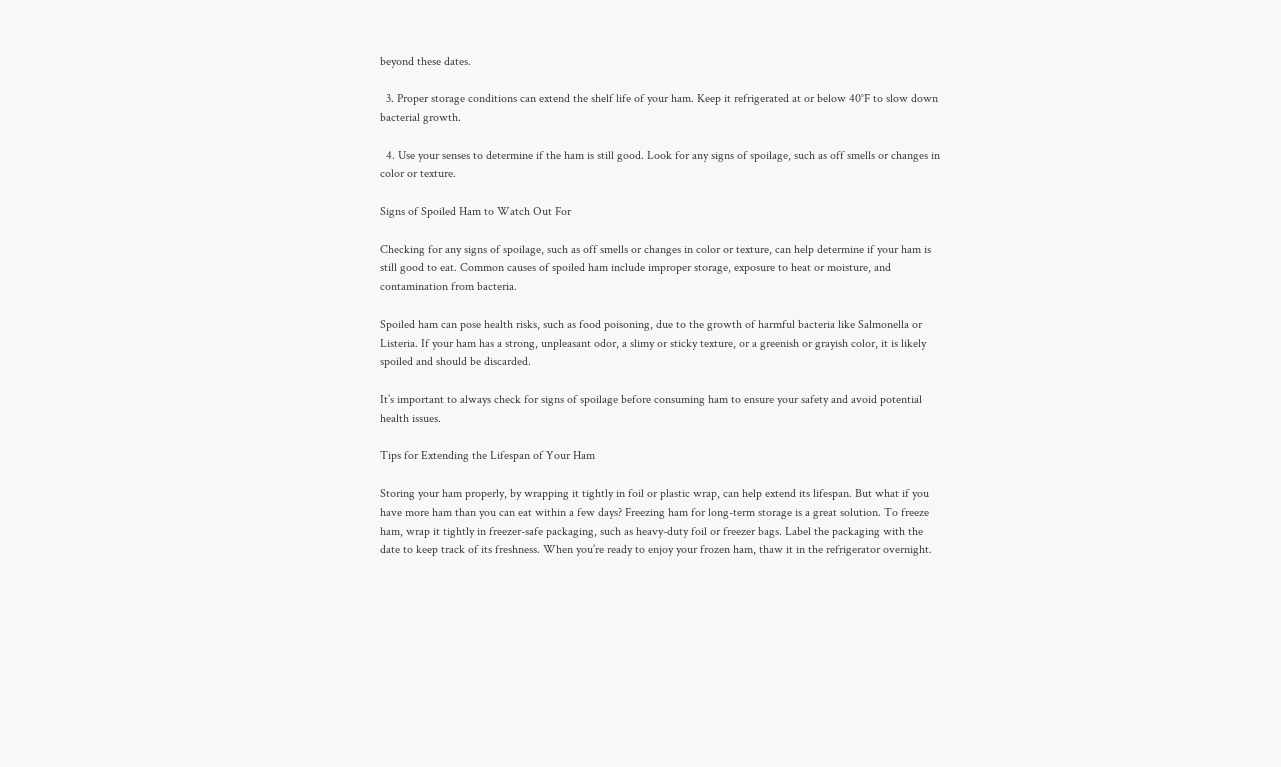beyond these dates.

  3. Proper storage conditions can extend the shelf life of your ham. Keep it refrigerated at or below 40°F to slow down bacterial growth.

  4. Use your senses to determine if the ham is still good. Look for any signs of spoilage, such as off smells or changes in color or texture.

Signs of Spoiled Ham to Watch Out For

Checking for any signs of spoilage, such as off smells or changes in color or texture, can help determine if your ham is still good to eat. Common causes of spoiled ham include improper storage, exposure to heat or moisture, and contamination from bacteria.

Spoiled ham can pose health risks, such as food poisoning, due to the growth of harmful bacteria like Salmonella or Listeria. If your ham has a strong, unpleasant odor, a slimy or sticky texture, or a greenish or grayish color, it is likely spoiled and should be discarded.

It’s important to always check for signs of spoilage before consuming ham to ensure your safety and avoid potential health issues.

Tips for Extending the Lifespan of Your Ham

Storing your ham properly, by wrapping it tightly in foil or plastic wrap, can help extend its lifespan. But what if you have more ham than you can eat within a few days? Freezing ham for long-term storage is a great solution. To freeze ham, wrap it tightly in freezer-safe packaging, such as heavy-duty foil or freezer bags. Label the packaging with the date to keep track of its freshness. When you’re ready to enjoy your frozen ham, thaw it in the refrigerator overnight.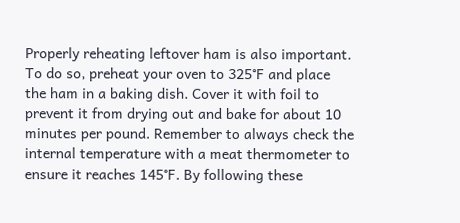Properly reheating leftover ham is also important. To do so, preheat your oven to 325°F and place the ham in a baking dish. Cover it with foil to prevent it from drying out and bake for about 10 minutes per pound. Remember to always check the internal temperature with a meat thermometer to ensure it reaches 145°F. By following these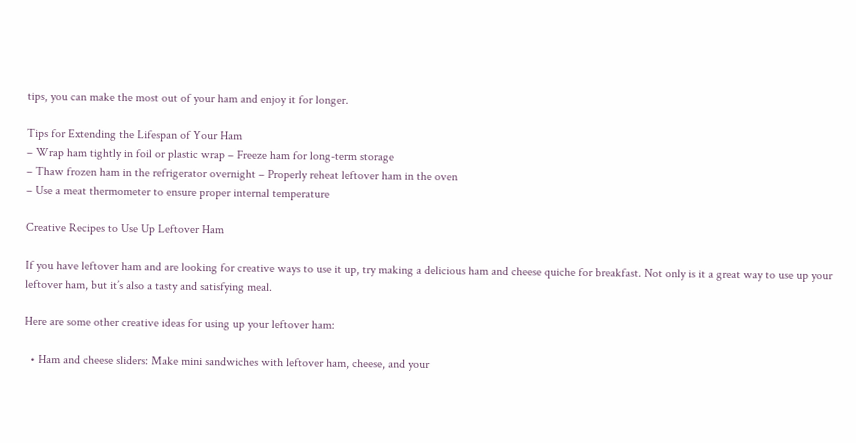tips, you can make the most out of your ham and enjoy it for longer.

Tips for Extending the Lifespan of Your Ham
– Wrap ham tightly in foil or plastic wrap – Freeze ham for long-term storage
– Thaw frozen ham in the refrigerator overnight – Properly reheat leftover ham in the oven
– Use a meat thermometer to ensure proper internal temperature

Creative Recipes to Use Up Leftover Ham

If you have leftover ham and are looking for creative ways to use it up, try making a delicious ham and cheese quiche for breakfast. Not only is it a great way to use up your leftover ham, but it’s also a tasty and satisfying meal.

Here are some other creative ideas for using up your leftover ham:

  • Ham and cheese sliders: Make mini sandwiches with leftover ham, cheese, and your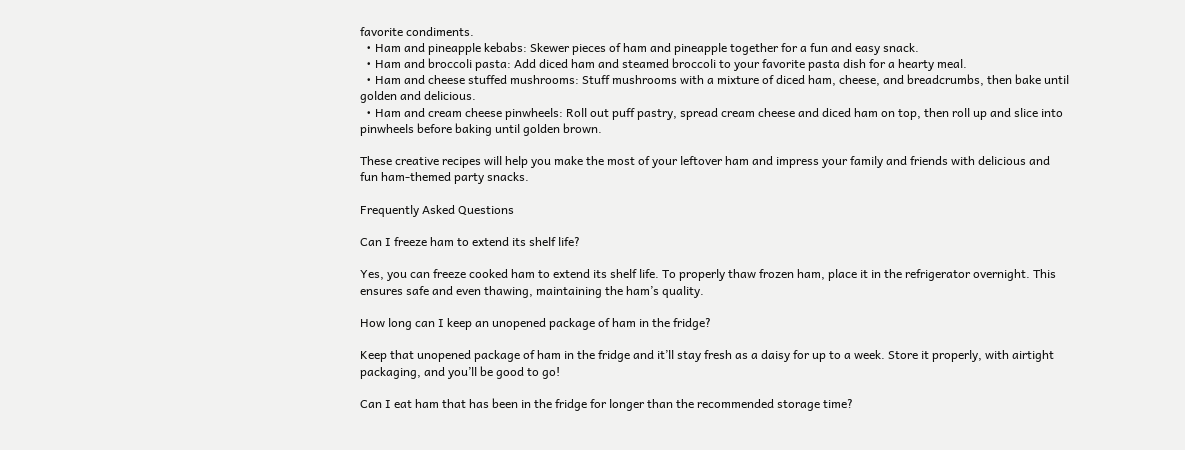favorite condiments.
  • Ham and pineapple kebabs: Skewer pieces of ham and pineapple together for a fun and easy snack.
  • Ham and broccoli pasta: Add diced ham and steamed broccoli to your favorite pasta dish for a hearty meal.
  • Ham and cheese stuffed mushrooms: Stuff mushrooms with a mixture of diced ham, cheese, and breadcrumbs, then bake until golden and delicious.
  • Ham and cream cheese pinwheels: Roll out puff pastry, spread cream cheese and diced ham on top, then roll up and slice into pinwheels before baking until golden brown.

These creative recipes will help you make the most of your leftover ham and impress your family and friends with delicious and fun ham-themed party snacks.

Frequently Asked Questions

Can I freeze ham to extend its shelf life?

Yes, you can freeze cooked ham to extend its shelf life. To properly thaw frozen ham, place it in the refrigerator overnight. This ensures safe and even thawing, maintaining the ham’s quality.

How long can I keep an unopened package of ham in the fridge?

Keep that unopened package of ham in the fridge and it’ll stay fresh as a daisy for up to a week. Store it properly, with airtight packaging, and you’ll be good to go!

Can I eat ham that has been in the fridge for longer than the recommended storage time?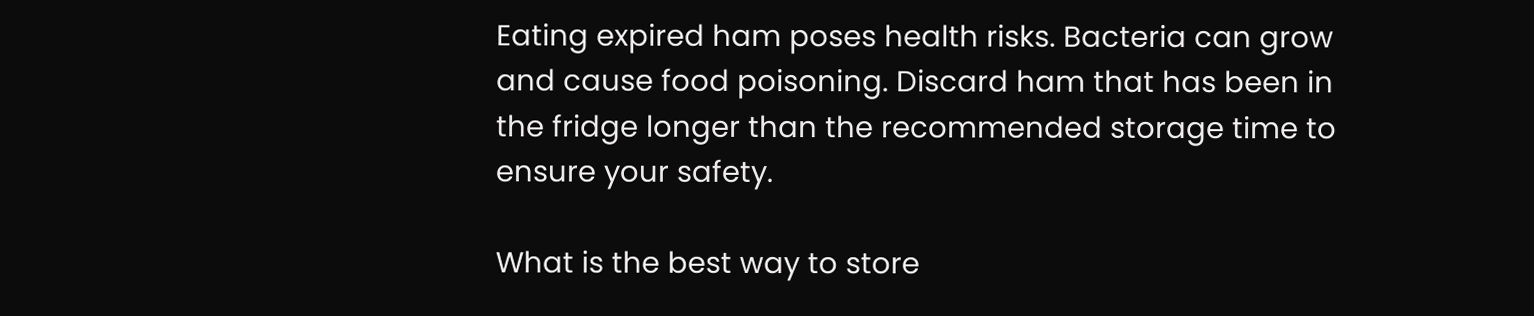Eating expired ham poses health risks. Bacteria can grow and cause food poisoning. Discard ham that has been in the fridge longer than the recommended storage time to ensure your safety.

What is the best way to store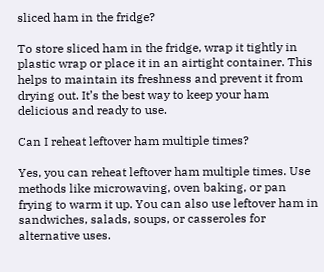sliced ham in the fridge?

To store sliced ham in the fridge, wrap it tightly in plastic wrap or place it in an airtight container. This helps to maintain its freshness and prevent it from drying out. It’s the best way to keep your ham delicious and ready to use.

Can I reheat leftover ham multiple times?

Yes, you can reheat leftover ham multiple times. Use methods like microwaving, oven baking, or pan frying to warm it up. You can also use leftover ham in sandwiches, salads, soups, or casseroles for alternative uses.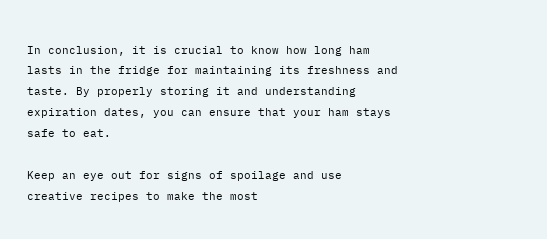In conclusion, it is crucial to know how long ham lasts in the fridge for maintaining its freshness and taste. By properly storing it and understanding expiration dates, you can ensure that your ham stays safe to eat.

Keep an eye out for signs of spoilage and use creative recipes to make the most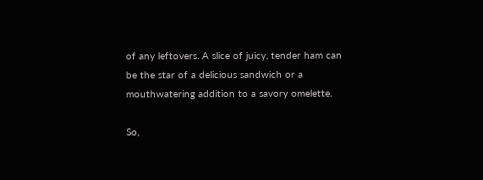of any leftovers. A slice of juicy, tender ham can be the star of a delicious sandwich or a mouthwatering addition to a savory omelette.

So,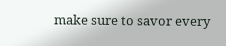make sure to savor every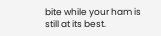bite while your ham is still at its best.